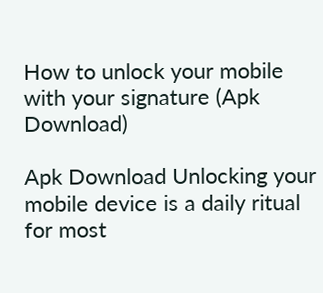How to unlock your mobile with your signature (Apk Download)

Apk Download Unlocking your mobile device is a daily ritual for most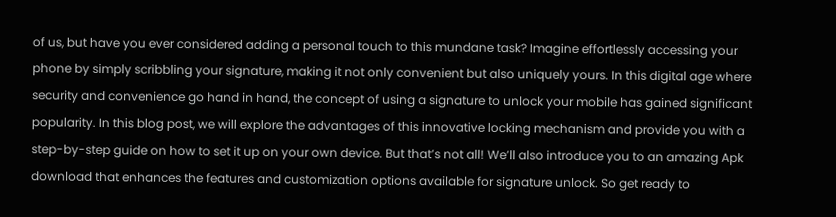of us, but have you ever considered adding a personal touch to this mundane task? Imagine effortlessly accessing your phone by simply scribbling your signature, making it not only convenient but also uniquely yours. In this digital age where security and convenience go hand in hand, the concept of using a signature to unlock your mobile has gained significant popularity. In this blog post, we will explore the advantages of this innovative locking mechanism and provide you with a step-by-step guide on how to set it up on your own device. But that’s not all! We’ll also introduce you to an amazing Apk download that enhances the features and customization options available for signature unlock. So get ready to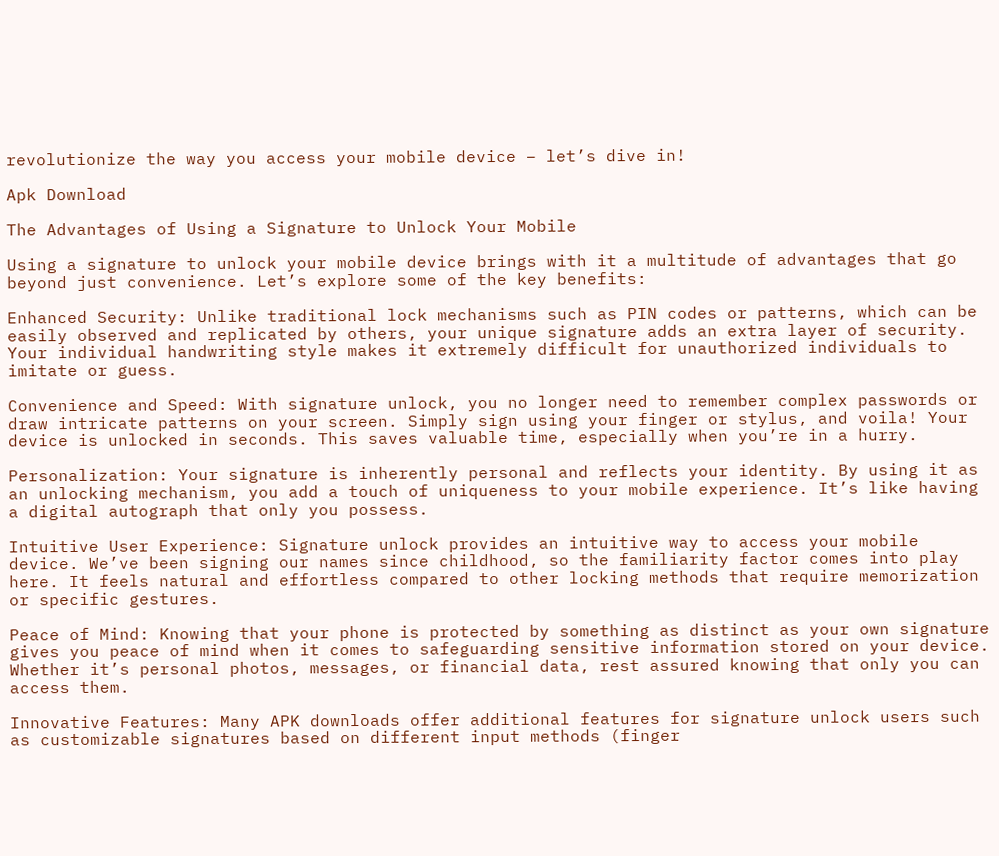revolutionize the way you access your mobile device – let’s dive in!

Apk Download

The Advantages of Using a Signature to Unlock Your Mobile

Using a signature to unlock your mobile device brings with it a multitude of advantages that go beyond just convenience. Let’s explore some of the key benefits:

Enhanced Security: Unlike traditional lock mechanisms such as PIN codes or patterns, which can be easily observed and replicated by others, your unique signature adds an extra layer of security. Your individual handwriting style makes it extremely difficult for unauthorized individuals to imitate or guess.

Convenience and Speed: With signature unlock, you no longer need to remember complex passwords or draw intricate patterns on your screen. Simply sign using your finger or stylus, and voila! Your device is unlocked in seconds. This saves valuable time, especially when you’re in a hurry.

Personalization: Your signature is inherently personal and reflects your identity. By using it as an unlocking mechanism, you add a touch of uniqueness to your mobile experience. It’s like having a digital autograph that only you possess.

Intuitive User Experience: Signature unlock provides an intuitive way to access your mobile device. We’ve been signing our names since childhood, so the familiarity factor comes into play here. It feels natural and effortless compared to other locking methods that require memorization or specific gestures.

Peace of Mind: Knowing that your phone is protected by something as distinct as your own signature gives you peace of mind when it comes to safeguarding sensitive information stored on your device. Whether it’s personal photos, messages, or financial data, rest assured knowing that only you can access them.

Innovative Features: Many APK downloads offer additional features for signature unlock users such as customizable signatures based on different input methods (finger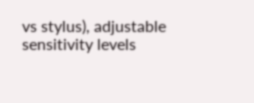vs stylus), adjustable sensitivity levels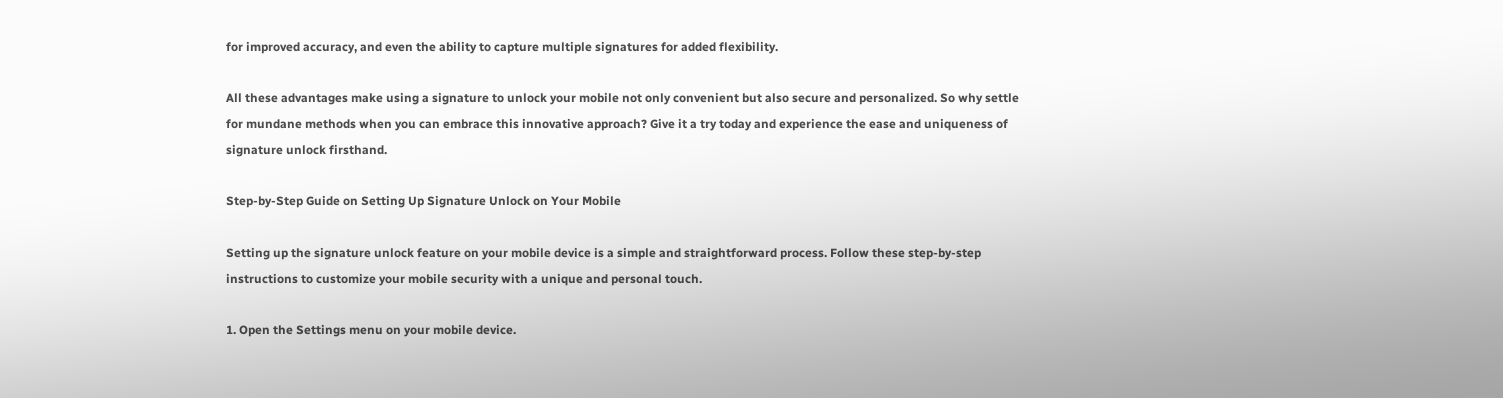for improved accuracy, and even the ability to capture multiple signatures for added flexibility.

All these advantages make using a signature to unlock your mobile not only convenient but also secure and personalized. So why settle for mundane methods when you can embrace this innovative approach? Give it a try today and experience the ease and uniqueness of signature unlock firsthand.

Step-by-Step Guide on Setting Up Signature Unlock on Your Mobile

Setting up the signature unlock feature on your mobile device is a simple and straightforward process. Follow these step-by-step instructions to customize your mobile security with a unique and personal touch.

1. Open the Settings menu on your mobile device.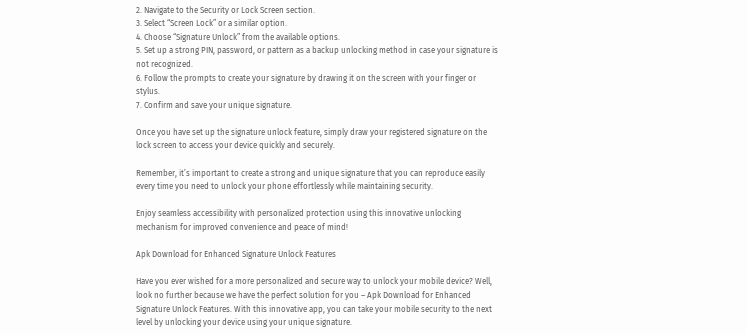2. Navigate to the Security or Lock Screen section.
3. Select “Screen Lock” or a similar option.
4. Choose “Signature Unlock” from the available options.
5. Set up a strong PIN, password, or pattern as a backup unlocking method in case your signature is not recognized.
6. Follow the prompts to create your signature by drawing it on the screen with your finger or stylus.
7. Confirm and save your unique signature.

Once you have set up the signature unlock feature, simply draw your registered signature on the lock screen to access your device quickly and securely.

Remember, it’s important to create a strong and unique signature that you can reproduce easily every time you need to unlock your phone effortlessly while maintaining security.

Enjoy seamless accessibility with personalized protection using this innovative unlocking mechanism for improved convenience and peace of mind!

Apk Download for Enhanced Signature Unlock Features

Have you ever wished for a more personalized and secure way to unlock your mobile device? Well, look no further because we have the perfect solution for you – Apk Download for Enhanced Signature Unlock Features. With this innovative app, you can take your mobile security to the next level by unlocking your device using your unique signature.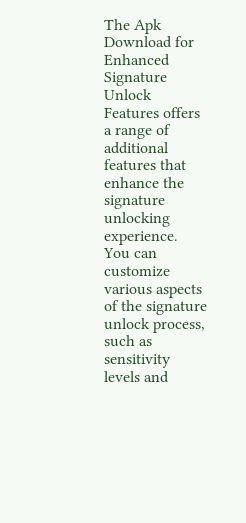The Apk Download for Enhanced Signature Unlock Features offers a range of additional features that enhance the signature unlocking experience. You can customize various aspects of the signature unlock process, such as sensitivity levels and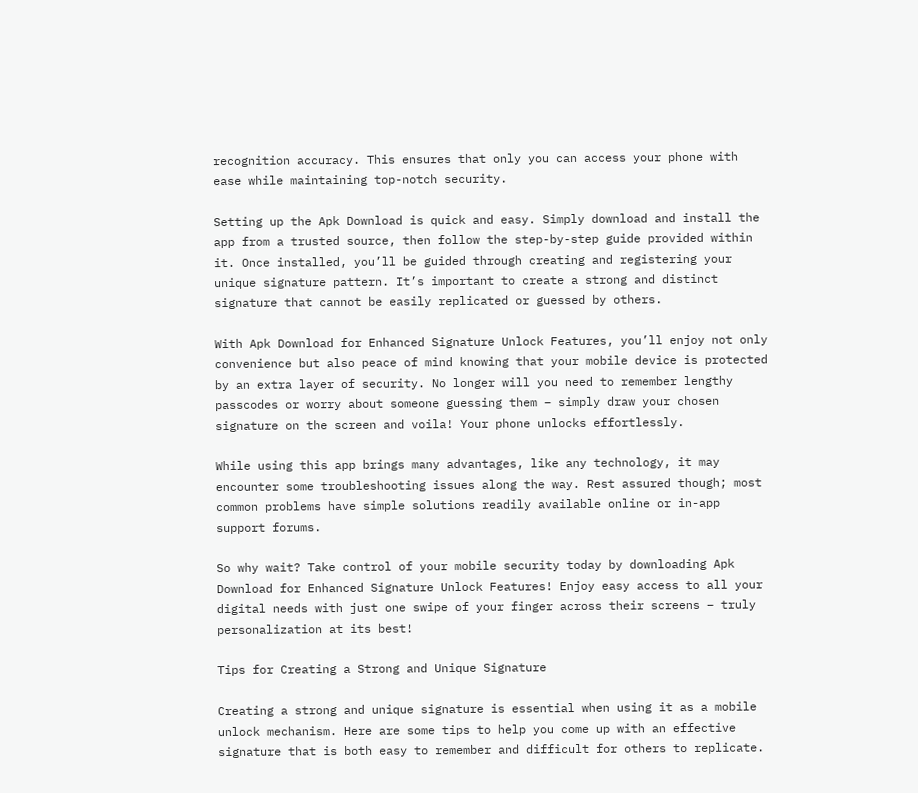recognition accuracy. This ensures that only you can access your phone with ease while maintaining top-notch security.

Setting up the Apk Download is quick and easy. Simply download and install the app from a trusted source, then follow the step-by-step guide provided within it. Once installed, you’ll be guided through creating and registering your unique signature pattern. It’s important to create a strong and distinct signature that cannot be easily replicated or guessed by others.

With Apk Download for Enhanced Signature Unlock Features, you’ll enjoy not only convenience but also peace of mind knowing that your mobile device is protected by an extra layer of security. No longer will you need to remember lengthy passcodes or worry about someone guessing them – simply draw your chosen signature on the screen and voila! Your phone unlocks effortlessly.

While using this app brings many advantages, like any technology, it may encounter some troubleshooting issues along the way. Rest assured though; most common problems have simple solutions readily available online or in-app support forums.

So why wait? Take control of your mobile security today by downloading Apk Download for Enhanced Signature Unlock Features! Enjoy easy access to all your digital needs with just one swipe of your finger across their screens – truly personalization at its best!

Tips for Creating a Strong and Unique Signature

Creating a strong and unique signature is essential when using it as a mobile unlock mechanism. Here are some tips to help you come up with an effective signature that is both easy to remember and difficult for others to replicate.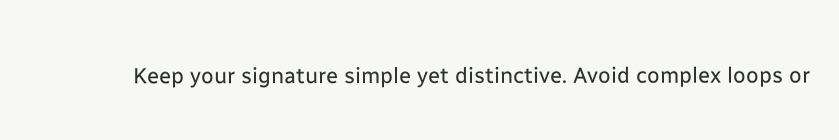Keep your signature simple yet distinctive. Avoid complex loops or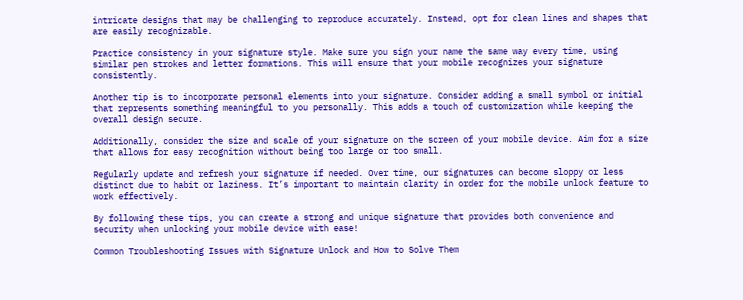intricate designs that may be challenging to reproduce accurately. Instead, opt for clean lines and shapes that are easily recognizable.

Practice consistency in your signature style. Make sure you sign your name the same way every time, using similar pen strokes and letter formations. This will ensure that your mobile recognizes your signature consistently.

Another tip is to incorporate personal elements into your signature. Consider adding a small symbol or initial that represents something meaningful to you personally. This adds a touch of customization while keeping the overall design secure.

Additionally, consider the size and scale of your signature on the screen of your mobile device. Aim for a size that allows for easy recognition without being too large or too small.

Regularly update and refresh your signature if needed. Over time, our signatures can become sloppy or less distinct due to habit or laziness. It’s important to maintain clarity in order for the mobile unlock feature to work effectively.

By following these tips, you can create a strong and unique signature that provides both convenience and security when unlocking your mobile device with ease!

Common Troubleshooting Issues with Signature Unlock and How to Solve Them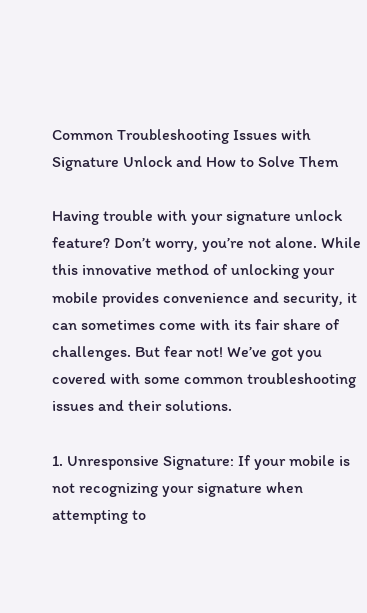Common Troubleshooting Issues with Signature Unlock and How to Solve Them

Having trouble with your signature unlock feature? Don’t worry, you’re not alone. While this innovative method of unlocking your mobile provides convenience and security, it can sometimes come with its fair share of challenges. But fear not! We’ve got you covered with some common troubleshooting issues and their solutions.

1. Unresponsive Signature: If your mobile is not recognizing your signature when attempting to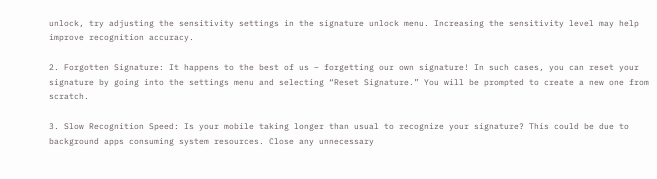unlock, try adjusting the sensitivity settings in the signature unlock menu. Increasing the sensitivity level may help improve recognition accuracy.

2. Forgotten Signature: It happens to the best of us – forgetting our own signature! In such cases, you can reset your signature by going into the settings menu and selecting “Reset Signature.” You will be prompted to create a new one from scratch.

3. Slow Recognition Speed: Is your mobile taking longer than usual to recognize your signature? This could be due to background apps consuming system resources. Close any unnecessary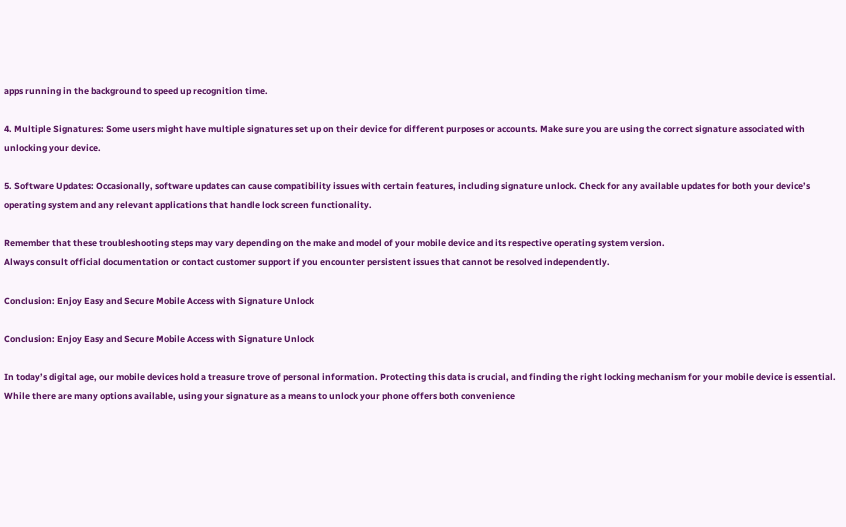apps running in the background to speed up recognition time.

4. Multiple Signatures: Some users might have multiple signatures set up on their device for different purposes or accounts. Make sure you are using the correct signature associated with unlocking your device.

5. Software Updates: Occasionally, software updates can cause compatibility issues with certain features, including signature unlock. Check for any available updates for both your device’s operating system and any relevant applications that handle lock screen functionality.

Remember that these troubleshooting steps may vary depending on the make and model of your mobile device and its respective operating system version.
Always consult official documentation or contact customer support if you encounter persistent issues that cannot be resolved independently.

Conclusion: Enjoy Easy and Secure Mobile Access with Signature Unlock

Conclusion: Enjoy Easy and Secure Mobile Access with Signature Unlock

In today’s digital age, our mobile devices hold a treasure trove of personal information. Protecting this data is crucial, and finding the right locking mechanism for your mobile device is essential. While there are many options available, using your signature as a means to unlock your phone offers both convenience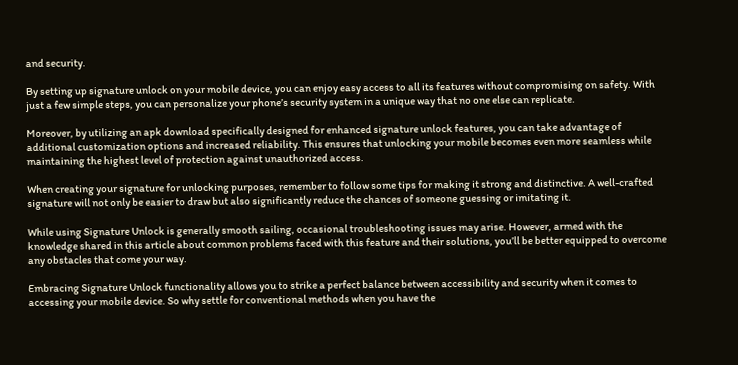and security.

By setting up signature unlock on your mobile device, you can enjoy easy access to all its features without compromising on safety. With just a few simple steps, you can personalize your phone’s security system in a unique way that no one else can replicate.

Moreover, by utilizing an apk download specifically designed for enhanced signature unlock features, you can take advantage of additional customization options and increased reliability. This ensures that unlocking your mobile becomes even more seamless while maintaining the highest level of protection against unauthorized access.

When creating your signature for unlocking purposes, remember to follow some tips for making it strong and distinctive. A well-crafted signature will not only be easier to draw but also significantly reduce the chances of someone guessing or imitating it.

While using Signature Unlock is generally smooth sailing, occasional troubleshooting issues may arise. However, armed with the knowledge shared in this article about common problems faced with this feature and their solutions, you’ll be better equipped to overcome any obstacles that come your way.

Embracing Signature Unlock functionality allows you to strike a perfect balance between accessibility and security when it comes to accessing your mobile device. So why settle for conventional methods when you have the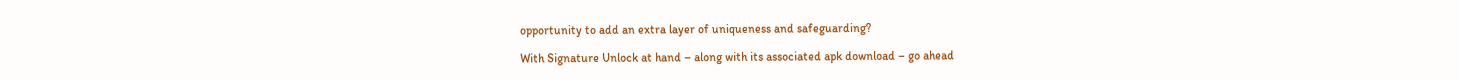opportunity to add an extra layer of uniqueness and safeguarding?

With Signature Unlock at hand – along with its associated apk download – go ahead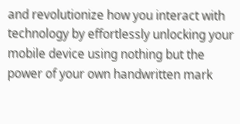and revolutionize how you interact with technology by effortlessly unlocking your mobile device using nothing but the power of your own handwritten mark